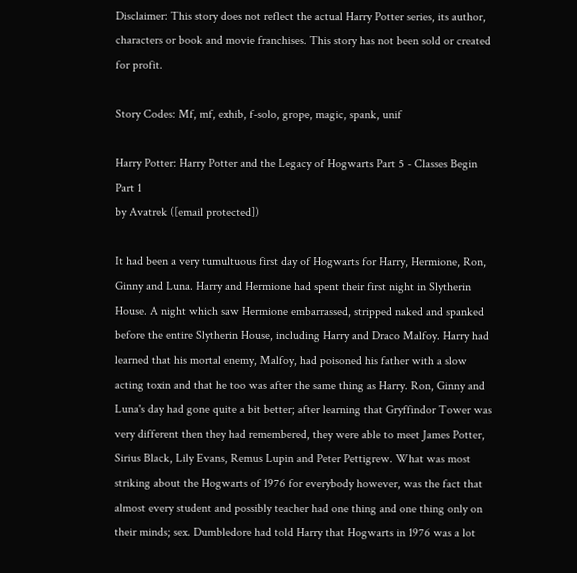Disclaimer: This story does not reflect the actual Harry Potter series, its author, characters or book and movie franchises. This story has not been sold or created for profit.

Story Codes: Mf, mf, exhib, f-solo, grope, magic, spank, unif

Harry Potter: Harry Potter and the Legacy of Hogwarts Part 5 - Classes Begin Part 1
by Avatrek ([email protected])

It had been a very tumultuous first day of Hogwarts for Harry, Hermione, Ron, Ginny and Luna. Harry and Hermione had spent their first night in Slytherin House. A night which saw Hermione embarrassed, stripped naked and spanked before the entire Slytherin House, including Harry and Draco Malfoy. Harry had learned that his mortal enemy, Malfoy, had poisoned his father with a slow acting toxin and that he too was after the same thing as Harry. Ron, Ginny and Luna's day had gone quite a bit better; after learning that Gryffindor Tower was very different then they had remembered, they were able to meet James Potter, Sirius Black, Lily Evans, Remus Lupin and Peter Pettigrew. What was most striking about the Hogwarts of 1976 for everybody however, was the fact that almost every student and possibly teacher had one thing and one thing only on their minds; sex. Dumbledore had told Harry that Hogwarts in 1976 was a lot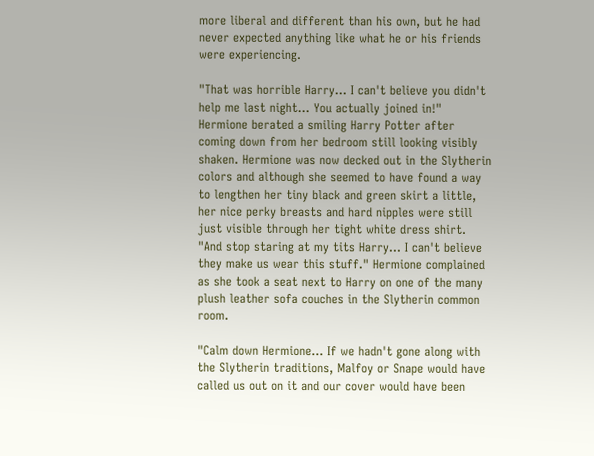more liberal and different than his own, but he had never expected anything like what he or his friends were experiencing.

"That was horrible Harry... I can't believe you didn't help me last night... You actually joined in!" Hermione berated a smiling Harry Potter after coming down from her bedroom still looking visibly shaken. Hermione was now decked out in the Slytherin colors and although she seemed to have found a way to lengthen her tiny black and green skirt a little, her nice perky breasts and hard nipples were still just visible through her tight white dress shirt. "And stop staring at my tits Harry... I can't believe they make us wear this stuff." Hermione complained as she took a seat next to Harry on one of the many plush leather sofa couches in the Slytherin common room.

"Calm down Hermione... If we hadn't gone along with the Slytherin traditions, Malfoy or Snape would have called us out on it and our cover would have been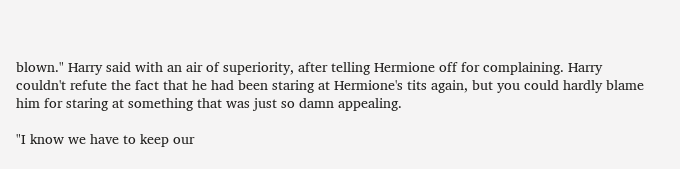blown." Harry said with an air of superiority, after telling Hermione off for complaining. Harry couldn't refute the fact that he had been staring at Hermione's tits again, but you could hardly blame him for staring at something that was just so damn appealing.

"I know we have to keep our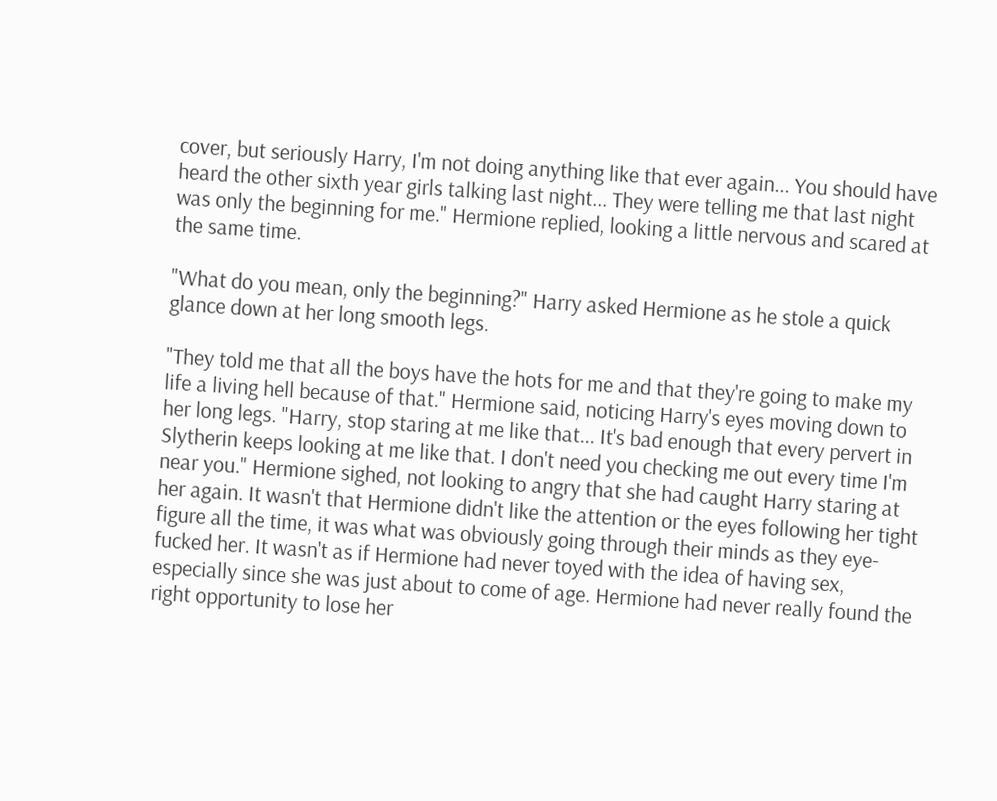cover, but seriously Harry, I'm not doing anything like that ever again... You should have heard the other sixth year girls talking last night... They were telling me that last night was only the beginning for me." Hermione replied, looking a little nervous and scared at the same time.

"What do you mean, only the beginning?" Harry asked Hermione as he stole a quick glance down at her long smooth legs.

"They told me that all the boys have the hots for me and that they're going to make my life a living hell because of that." Hermione said, noticing Harry's eyes moving down to her long legs. "Harry, stop staring at me like that... It's bad enough that every pervert in Slytherin keeps looking at me like that. I don't need you checking me out every time I'm near you." Hermione sighed, not looking to angry that she had caught Harry staring at her again. It wasn't that Hermione didn't like the attention or the eyes following her tight figure all the time, it was what was obviously going through their minds as they eye-fucked her. It wasn't as if Hermione had never toyed with the idea of having sex, especially since she was just about to come of age. Hermione had never really found the right opportunity to lose her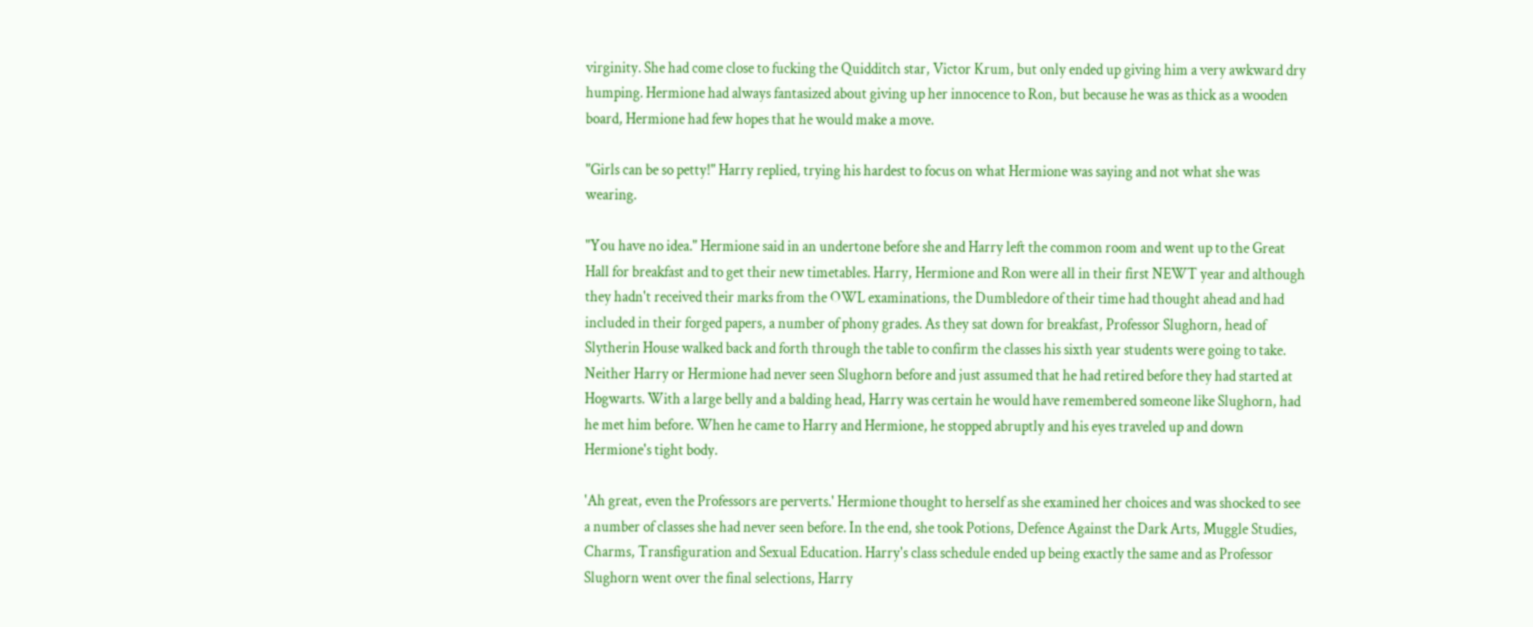virginity. She had come close to fucking the Quidditch star, Victor Krum, but only ended up giving him a very awkward dry humping. Hermione had always fantasized about giving up her innocence to Ron, but because he was as thick as a wooden board, Hermione had few hopes that he would make a move.

"Girls can be so petty!" Harry replied, trying his hardest to focus on what Hermione was saying and not what she was wearing.

"You have no idea." Hermione said in an undertone before she and Harry left the common room and went up to the Great Hall for breakfast and to get their new timetables. Harry, Hermione and Ron were all in their first NEWT year and although they hadn't received their marks from the OWL examinations, the Dumbledore of their time had thought ahead and had included in their forged papers, a number of phony grades. As they sat down for breakfast, Professor Slughorn, head of Slytherin House walked back and forth through the table to confirm the classes his sixth year students were going to take. Neither Harry or Hermione had never seen Slughorn before and just assumed that he had retired before they had started at Hogwarts. With a large belly and a balding head, Harry was certain he would have remembered someone like Slughorn, had he met him before. When he came to Harry and Hermione, he stopped abruptly and his eyes traveled up and down Hermione's tight body.

'Ah great, even the Professors are perverts.' Hermione thought to herself as she examined her choices and was shocked to see a number of classes she had never seen before. In the end, she took Potions, Defence Against the Dark Arts, Muggle Studies, Charms, Transfiguration and Sexual Education. Harry's class schedule ended up being exactly the same and as Professor Slughorn went over the final selections, Harry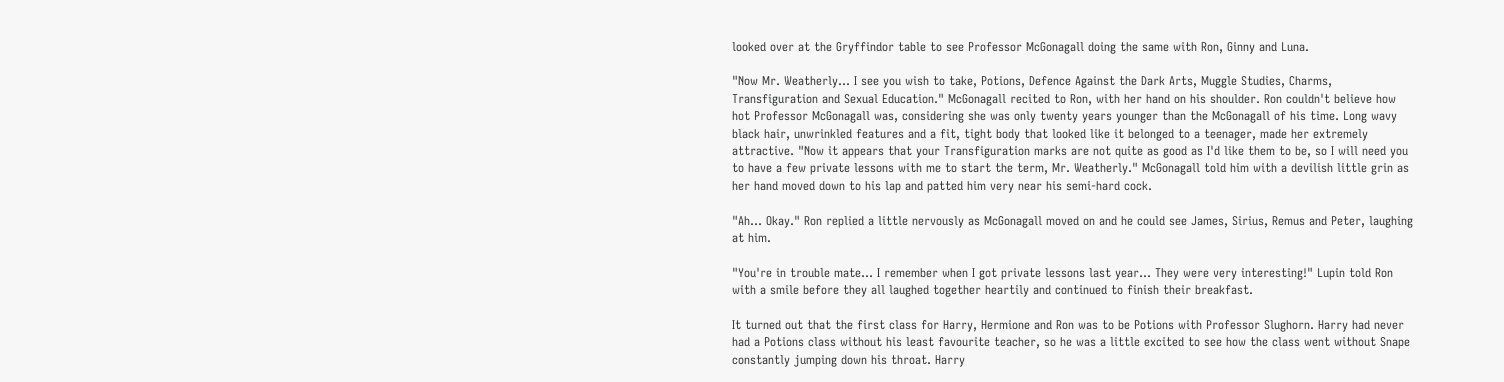looked over at the Gryffindor table to see Professor McGonagall doing the same with Ron, Ginny and Luna.

"Now Mr. Weatherly... I see you wish to take, Potions, Defence Against the Dark Arts, Muggle Studies, Charms, Transfiguration and Sexual Education." McGonagall recited to Ron, with her hand on his shoulder. Ron couldn't believe how hot Professor McGonagall was, considering she was only twenty years younger than the McGonagall of his time. Long wavy black hair, unwrinkled features and a fit, tight body that looked like it belonged to a teenager, made her extremely attractive. "Now it appears that your Transfiguration marks are not quite as good as I'd like them to be, so I will need you to have a few private lessons with me to start the term, Mr. Weatherly." McGonagall told him with a devilish little grin as her hand moved down to his lap and patted him very near his semi-hard cock.

"Ah... Okay." Ron replied a little nervously as McGonagall moved on and he could see James, Sirius, Remus and Peter, laughing at him.

"You're in trouble mate... I remember when I got private lessons last year... They were very interesting!" Lupin told Ron with a smile before they all laughed together heartily and continued to finish their breakfast.

It turned out that the first class for Harry, Hermione and Ron was to be Potions with Professor Slughorn. Harry had never had a Potions class without his least favourite teacher, so he was a little excited to see how the class went without Snape constantly jumping down his throat. Harry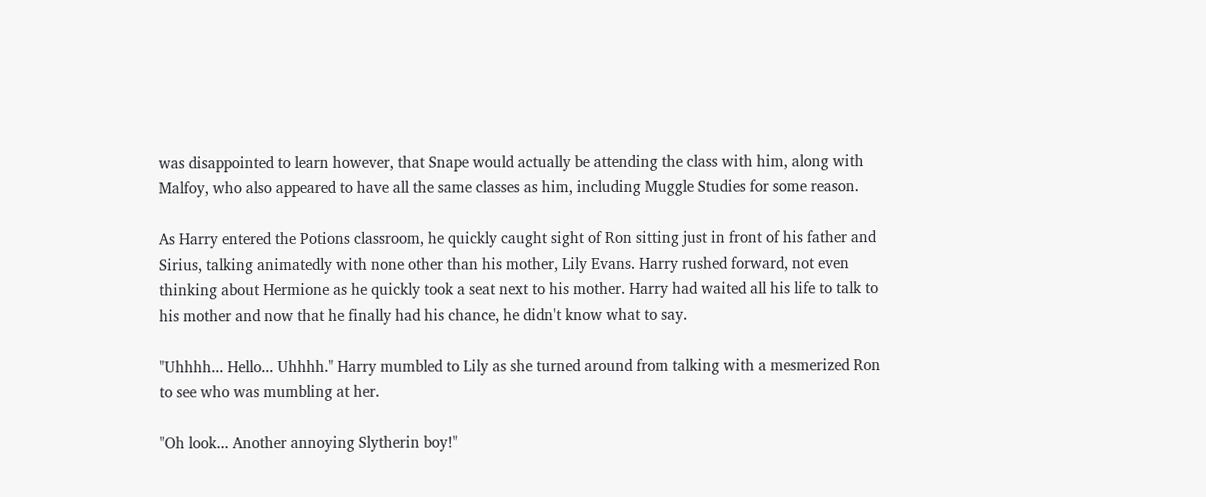was disappointed to learn however, that Snape would actually be attending the class with him, along with Malfoy, who also appeared to have all the same classes as him, including Muggle Studies for some reason.

As Harry entered the Potions classroom, he quickly caught sight of Ron sitting just in front of his father and Sirius, talking animatedly with none other than his mother, Lily Evans. Harry rushed forward, not even thinking about Hermione as he quickly took a seat next to his mother. Harry had waited all his life to talk to his mother and now that he finally had his chance, he didn't know what to say.

"Uhhhh... Hello... Uhhhh." Harry mumbled to Lily as she turned around from talking with a mesmerized Ron to see who was mumbling at her.

"Oh look... Another annoying Slytherin boy!"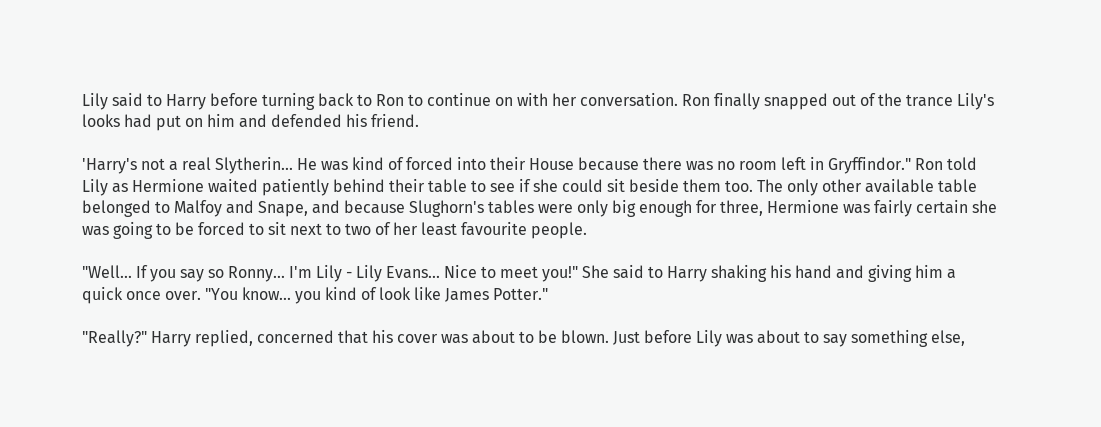Lily said to Harry before turning back to Ron to continue on with her conversation. Ron finally snapped out of the trance Lily's looks had put on him and defended his friend.

'Harry's not a real Slytherin... He was kind of forced into their House because there was no room left in Gryffindor." Ron told Lily as Hermione waited patiently behind their table to see if she could sit beside them too. The only other available table belonged to Malfoy and Snape, and because Slughorn's tables were only big enough for three, Hermione was fairly certain she was going to be forced to sit next to two of her least favourite people.

"Well... If you say so Ronny... I'm Lily - Lily Evans... Nice to meet you!" She said to Harry shaking his hand and giving him a quick once over. "You know... you kind of look like James Potter."

"Really?" Harry replied, concerned that his cover was about to be blown. Just before Lily was about to say something else,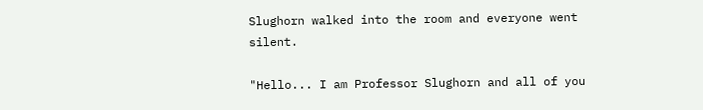Slughorn walked into the room and everyone went silent.

"Hello... I am Professor Slughorn and all of you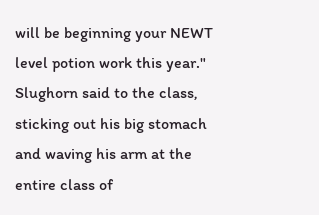will be beginning your NEWT level potion work this year." Slughorn said to the class, sticking out his big stomach and waving his arm at the entire class of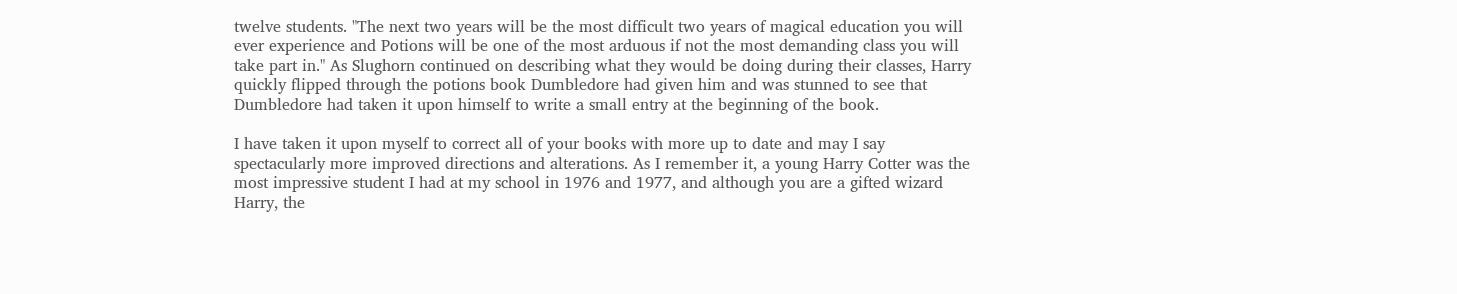twelve students. "The next two years will be the most difficult two years of magical education you will ever experience and Potions will be one of the most arduous if not the most demanding class you will take part in." As Slughorn continued on describing what they would be doing during their classes, Harry quickly flipped through the potions book Dumbledore had given him and was stunned to see that Dumbledore had taken it upon himself to write a small entry at the beginning of the book.

I have taken it upon myself to correct all of your books with more up to date and may I say spectacularly more improved directions and alterations. As I remember it, a young Harry Cotter was the most impressive student I had at my school in 1976 and 1977, and although you are a gifted wizard Harry, the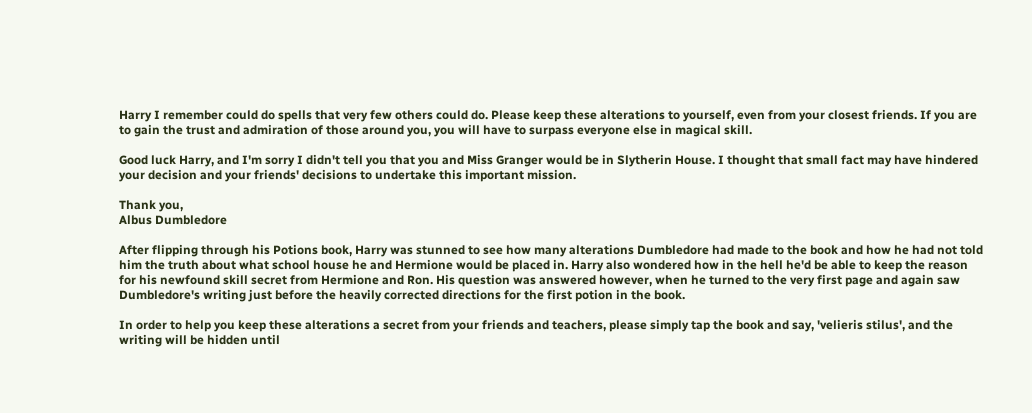Harry I remember could do spells that very few others could do. Please keep these alterations to yourself, even from your closest friends. If you are to gain the trust and admiration of those around you, you will have to surpass everyone else in magical skill.

Good luck Harry, and I'm sorry I didn't tell you that you and Miss Granger would be in Slytherin House. I thought that small fact may have hindered your decision and your friends' decisions to undertake this important mission.

Thank you,
Albus Dumbledore

After flipping through his Potions book, Harry was stunned to see how many alterations Dumbledore had made to the book and how he had not told him the truth about what school house he and Hermione would be placed in. Harry also wondered how in the hell he'd be able to keep the reason for his newfound skill secret from Hermione and Ron. His question was answered however, when he turned to the very first page and again saw Dumbledore's writing just before the heavily corrected directions for the first potion in the book.

In order to help you keep these alterations a secret from your friends and teachers, please simply tap the book and say, 'velieris stilus', and the writing will be hidden until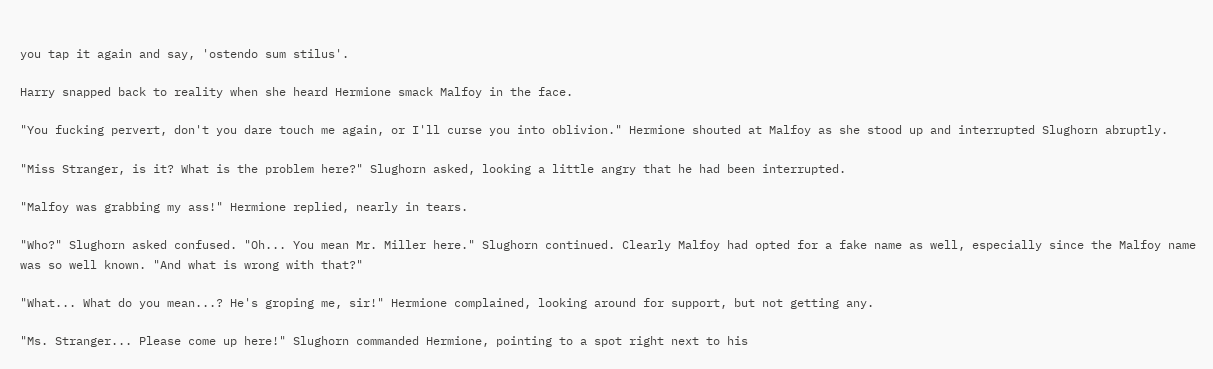you tap it again and say, 'ostendo sum stilus'.

Harry snapped back to reality when she heard Hermione smack Malfoy in the face.

"You fucking pervert, don't you dare touch me again, or I'll curse you into oblivion." Hermione shouted at Malfoy as she stood up and interrupted Slughorn abruptly.

"Miss Stranger, is it? What is the problem here?" Slughorn asked, looking a little angry that he had been interrupted.

"Malfoy was grabbing my ass!" Hermione replied, nearly in tears.

"Who?" Slughorn asked confused. "Oh... You mean Mr. Miller here." Slughorn continued. Clearly Malfoy had opted for a fake name as well, especially since the Malfoy name was so well known. "And what is wrong with that?"

"What... What do you mean...? He's groping me, sir!" Hermione complained, looking around for support, but not getting any.

"Ms. Stranger... Please come up here!" Slughorn commanded Hermione, pointing to a spot right next to his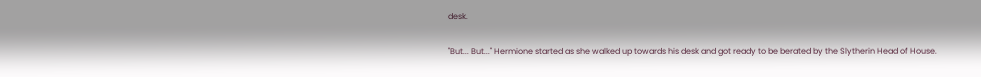desk.

"But... But..." Hermione started as she walked up towards his desk and got ready to be berated by the Slytherin Head of House.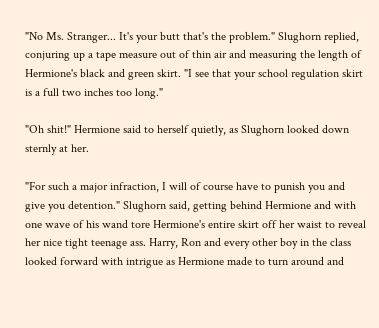"No Ms. Stranger... It's your butt that's the problem." Slughorn replied, conjuring up a tape measure out of thin air and measuring the length of Hermione's black and green skirt. "I see that your school regulation skirt is a full two inches too long."

"Oh shit!" Hermione said to herself quietly, as Slughorn looked down sternly at her.

"For such a major infraction, I will of course have to punish you and give you detention." Slughorn said, getting behind Hermione and with one wave of his wand tore Hermione's entire skirt off her waist to reveal her nice tight teenage ass. Harry, Ron and every other boy in the class looked forward with intrigue as Hermione made to turn around and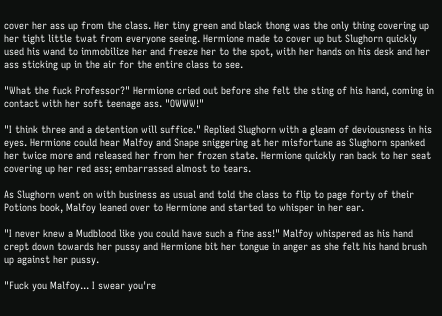cover her ass up from the class. Her tiny green and black thong was the only thing covering up her tight little twat from everyone seeing. Hermione made to cover up but Slughorn quickly used his wand to immobilize her and freeze her to the spot, with her hands on his desk and her ass sticking up in the air for the entire class to see.

"What the fuck Professor?" Hermione cried out before she felt the sting of his hand, coming in contact with her soft teenage ass. "OWWW!"

"I think three and a detention will suffice." Replied Slughorn with a gleam of deviousness in his eyes. Hermione could hear Malfoy and Snape sniggering at her misfortune as Slughorn spanked her twice more and released her from her frozen state. Hermione quickly ran back to her seat covering up her red ass; embarrassed almost to tears.

As Slughorn went on with business as usual and told the class to flip to page forty of their Potions book, Malfoy leaned over to Hermione and started to whisper in her ear.

"I never knew a Mudblood like you could have such a fine ass!" Malfoy whispered as his hand crept down towards her pussy and Hermione bit her tongue in anger as she felt his hand brush up against her pussy.

"Fuck you Malfoy... I swear you're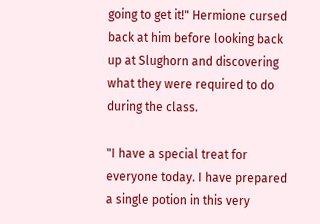going to get it!" Hermione cursed back at him before looking back up at Slughorn and discovering what they were required to do during the class.

"I have a special treat for everyone today. I have prepared a single potion in this very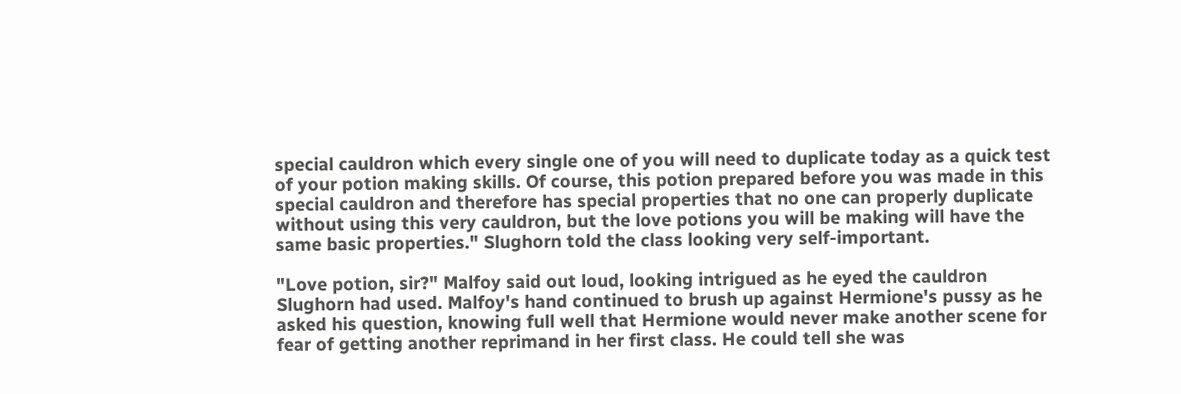special cauldron which every single one of you will need to duplicate today as a quick test of your potion making skills. Of course, this potion prepared before you was made in this special cauldron and therefore has special properties that no one can properly duplicate without using this very cauldron, but the love potions you will be making will have the same basic properties." Slughorn told the class looking very self-important.

"Love potion, sir?" Malfoy said out loud, looking intrigued as he eyed the cauldron Slughorn had used. Malfoy's hand continued to brush up against Hermione's pussy as he asked his question, knowing full well that Hermione would never make another scene for fear of getting another reprimand in her first class. He could tell she was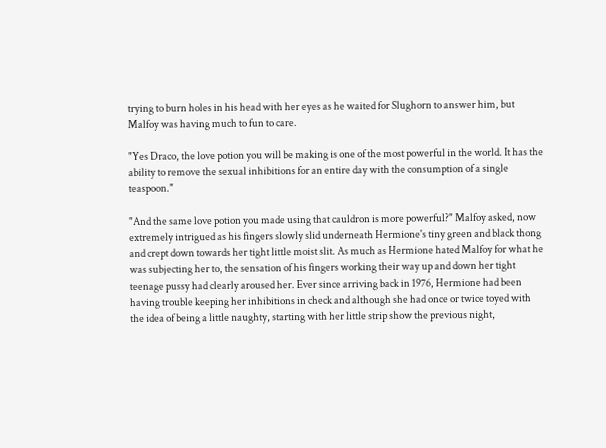trying to burn holes in his head with her eyes as he waited for Slughorn to answer him, but Malfoy was having much to fun to care.

"Yes Draco, the love potion you will be making is one of the most powerful in the world. It has the ability to remove the sexual inhibitions for an entire day with the consumption of a single teaspoon."

"And the same love potion you made using that cauldron is more powerful?" Malfoy asked, now extremely intrigued as his fingers slowly slid underneath Hermione's tiny green and black thong and crept down towards her tight little moist slit. As much as Hermione hated Malfoy for what he was subjecting her to, the sensation of his fingers working their way up and down her tight teenage pussy had clearly aroused her. Ever since arriving back in 1976, Hermione had been having trouble keeping her inhibitions in check and although she had once or twice toyed with the idea of being a little naughty, starting with her little strip show the previous night,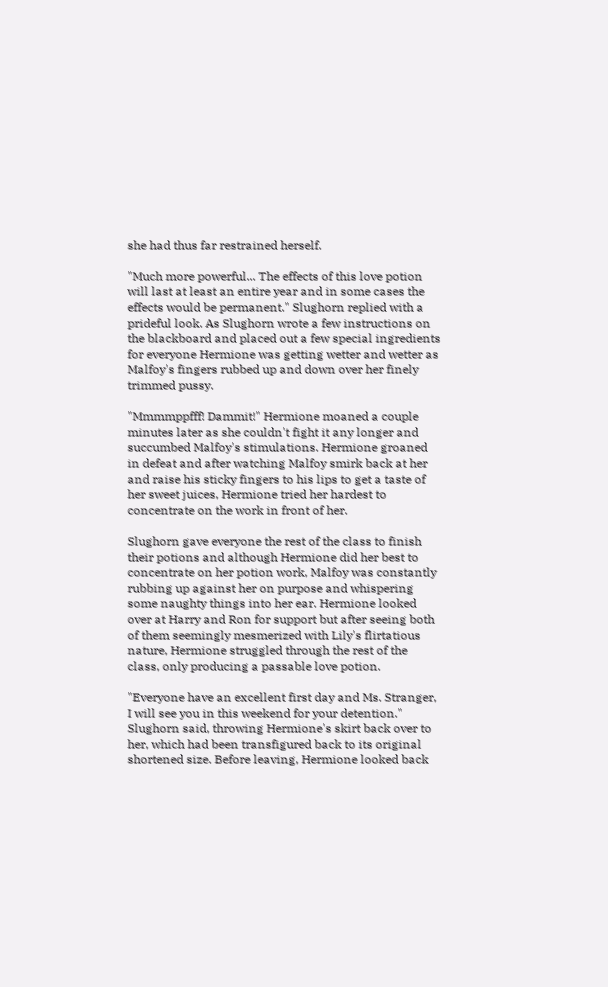she had thus far restrained herself.

"Much more powerful... The effects of this love potion will last at least an entire year and in some cases the effects would be permanent." Slughorn replied with a prideful look. As Slughorn wrote a few instructions on the blackboard and placed out a few special ingredients for everyone Hermione was getting wetter and wetter as Malfoy's fingers rubbed up and down over her finely trimmed pussy.

"Mmmmppfff! Dammit!" Hermione moaned a couple minutes later as she couldn't fight it any longer and succumbed Malfoy's stimulations. Hermione groaned in defeat and after watching Malfoy smirk back at her and raise his sticky fingers to his lips to get a taste of her sweet juices, Hermione tried her hardest to concentrate on the work in front of her.

Slughorn gave everyone the rest of the class to finish their potions and although Hermione did her best to concentrate on her potion work, Malfoy was constantly rubbing up against her on purpose and whispering some naughty things into her ear. Hermione looked over at Harry and Ron for support but after seeing both of them seemingly mesmerized with Lily's flirtatious nature, Hermione struggled through the rest of the class, only producing a passable love potion.

"Everyone have an excellent first day and Ms. Stranger, I will see you in this weekend for your detention." Slughorn said, throwing Hermione's skirt back over to her, which had been transfigured back to its original shortened size. Before leaving, Hermione looked back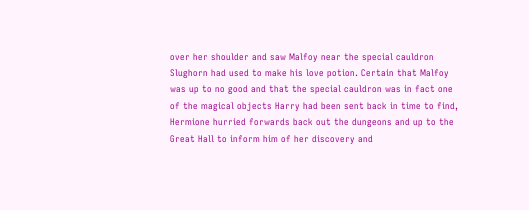over her shoulder and saw Malfoy near the special cauldron Slughorn had used to make his love potion. Certain that Malfoy was up to no good and that the special cauldron was in fact one of the magical objects Harry had been sent back in time to find, Hermione hurried forwards back out the dungeons and up to the Great Hall to inform him of her discovery and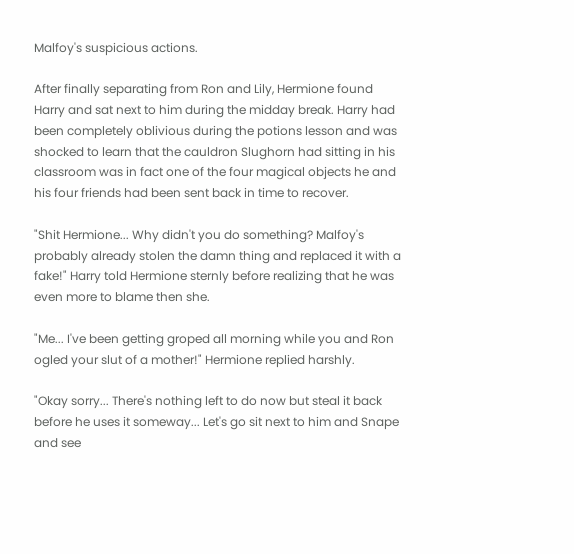Malfoy's suspicious actions.

After finally separating from Ron and Lily, Hermione found Harry and sat next to him during the midday break. Harry had been completely oblivious during the potions lesson and was shocked to learn that the cauldron Slughorn had sitting in his classroom was in fact one of the four magical objects he and his four friends had been sent back in time to recover.

"Shit Hermione... Why didn't you do something? Malfoy's probably already stolen the damn thing and replaced it with a fake!" Harry told Hermione sternly before realizing that he was even more to blame then she.

"Me... I've been getting groped all morning while you and Ron ogled your slut of a mother!" Hermione replied harshly.

"Okay sorry... There's nothing left to do now but steal it back before he uses it someway... Let's go sit next to him and Snape and see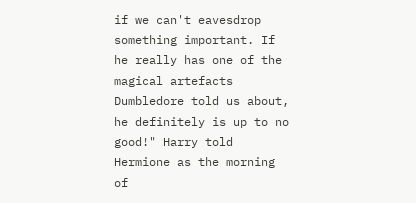if we can't eavesdrop something important. If he really has one of the magical artefacts Dumbledore told us about, he definitely is up to no good!" Harry told Hermione as the morning of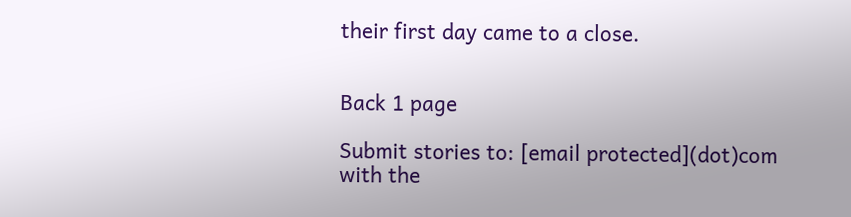their first day came to a close.


Back 1 page

Submit stories to: [email protected](dot)com
with the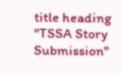title heading "TSSA Story Submission"